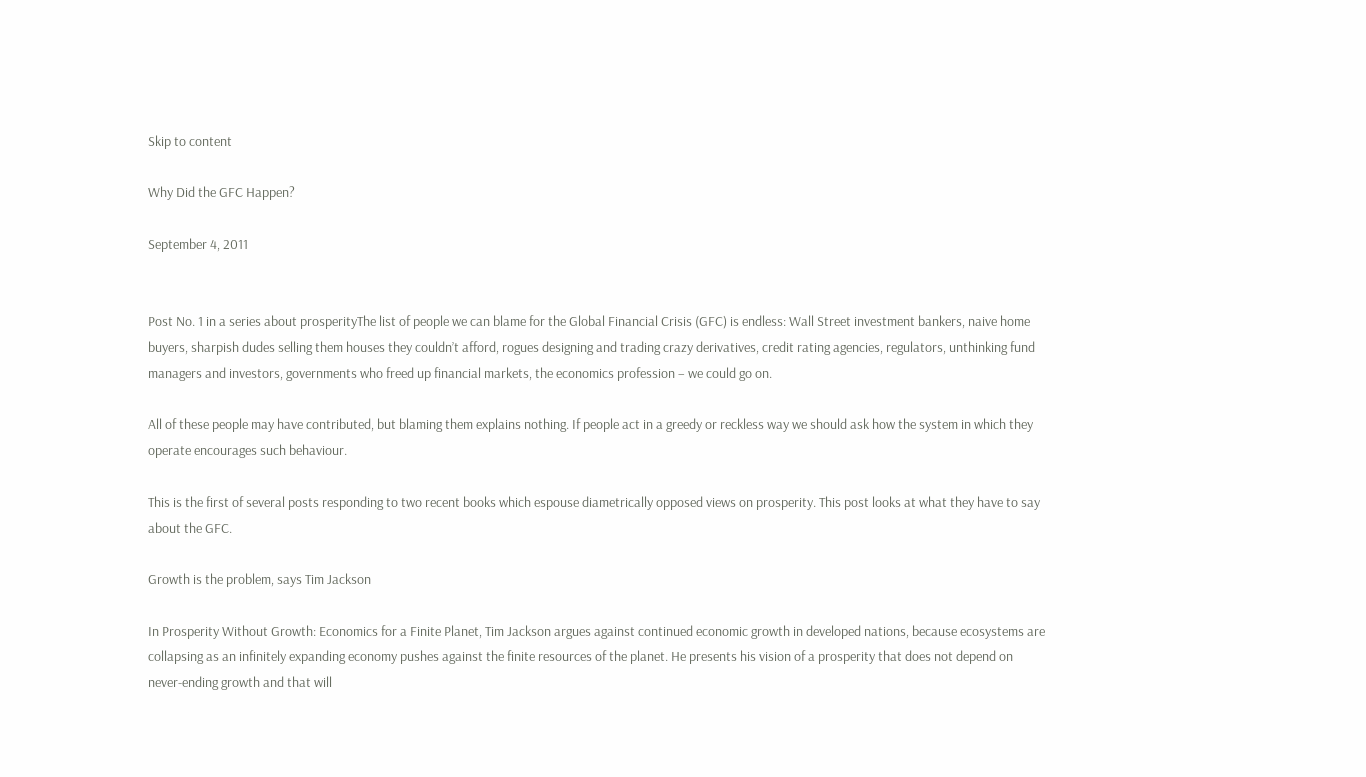Skip to content

Why Did the GFC Happen?

September 4, 2011


Post No. 1 in a series about prosperityThe list of people we can blame for the Global Financial Crisis (GFC) is endless: Wall Street investment bankers, naive home buyers, sharpish dudes selling them houses they couldn’t afford, rogues designing and trading crazy derivatives, credit rating agencies, regulators, unthinking fund managers and investors, governments who freed up financial markets, the economics profession – we could go on.

All of these people may have contributed, but blaming them explains nothing. If people act in a greedy or reckless way we should ask how the system in which they operate encourages such behaviour.

This is the first of several posts responding to two recent books which espouse diametrically opposed views on prosperity. This post looks at what they have to say about the GFC.

Growth is the problem, says Tim Jackson

In Prosperity Without Growth: Economics for a Finite Planet, Tim Jackson argues against continued economic growth in developed nations, because ecosystems are collapsing as an infinitely expanding economy pushes against the finite resources of the planet. He presents his vision of a prosperity that does not depend on never-ending growth and that will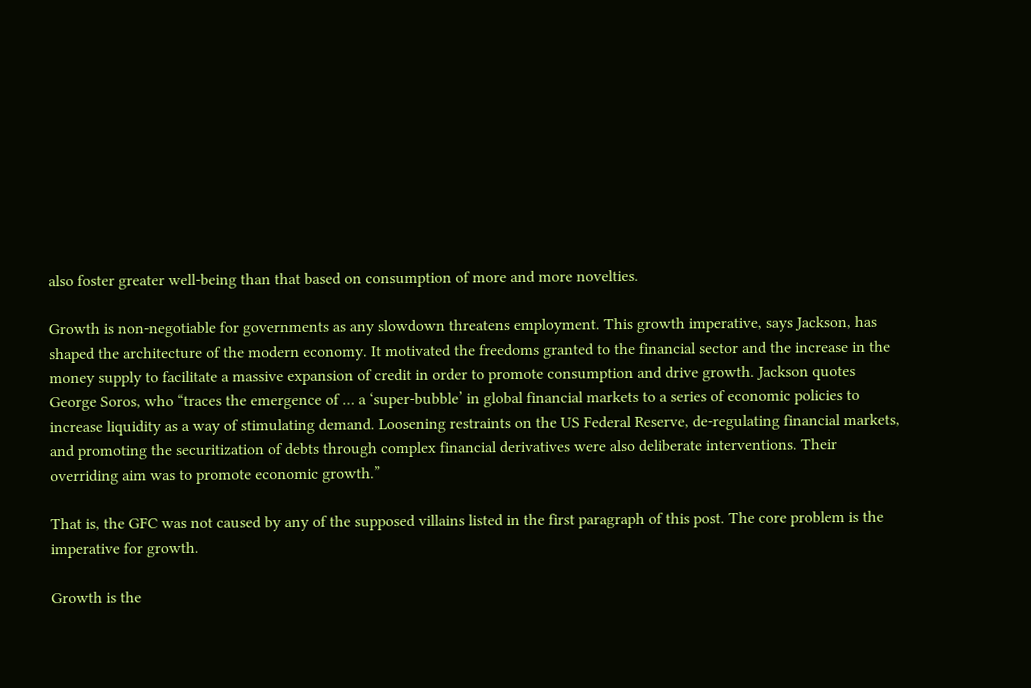also foster greater well-being than that based on consumption of more and more novelties.

Growth is non-negotiable for governments as any slowdown threatens employment. This growth imperative, says Jackson, has shaped the architecture of the modern economy. It motivated the freedoms granted to the financial sector and the increase in the money supply to facilitate a massive expansion of credit in order to promote consumption and drive growth. Jackson quotes George Soros, who “traces the emergence of … a ‘super-bubble’ in global financial markets to a series of economic policies to increase liquidity as a way of stimulating demand. Loosening restraints on the US Federal Reserve, de-regulating financial markets, and promoting the securitization of debts through complex financial derivatives were also deliberate interventions. Their overriding aim was to promote economic growth.”

That is, the GFC was not caused by any of the supposed villains listed in the first paragraph of this post. The core problem is the imperative for growth.

Growth is the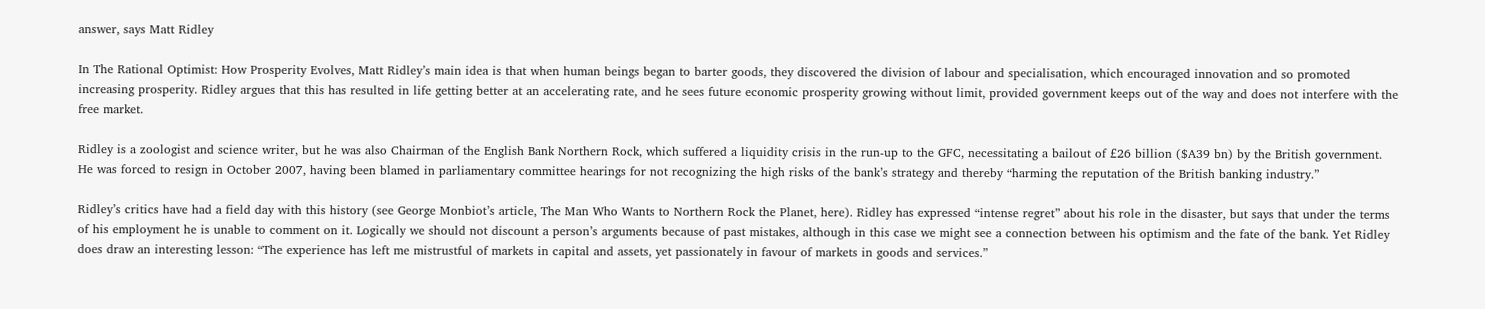answer, says Matt Ridley

In The Rational Optimist: How Prosperity Evolves, Matt Ridley’s main idea is that when human beings began to barter goods, they discovered the division of labour and specialisation, which encouraged innovation and so promoted increasing prosperity. Ridley argues that this has resulted in life getting better at an accelerating rate, and he sees future economic prosperity growing without limit, provided government keeps out of the way and does not interfere with the free market.

Ridley is a zoologist and science writer, but he was also Chairman of the English Bank Northern Rock, which suffered a liquidity crisis in the run-up to the GFC, necessitating a bailout of £26 billion ($A39 bn) by the British government. He was forced to resign in October 2007, having been blamed in parliamentary committee hearings for not recognizing the high risks of the bank’s strategy and thereby “harming the reputation of the British banking industry.”

Ridley’s critics have had a field day with this history (see George Monbiot’s article, The Man Who Wants to Northern Rock the Planet, here). Ridley has expressed “intense regret” about his role in the disaster, but says that under the terms of his employment he is unable to comment on it. Logically we should not discount a person’s arguments because of past mistakes, although in this case we might see a connection between his optimism and the fate of the bank. Yet Ridley does draw an interesting lesson: “The experience has left me mistrustful of markets in capital and assets, yet passionately in favour of markets in goods and services.”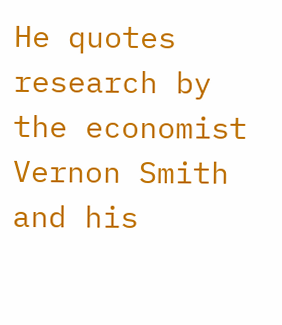He quotes research by the economist Vernon Smith and his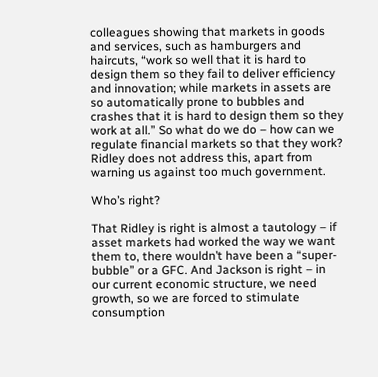colleagues showing that markets in goods and services, such as hamburgers and haircuts, “work so well that it is hard to design them so they fail to deliver efficiency and innovation; while markets in assets are so automatically prone to bubbles and crashes that it is hard to design them so they work at all.” So what do we do – how can we regulate financial markets so that they work? Ridley does not address this, apart from warning us against too much government.

Who’s right?

That Ridley is right is almost a tautology – if asset markets had worked the way we want them to, there wouldn’t have been a “super-bubble” or a GFC. And Jackson is right – in our current economic structure, we need growth, so we are forced to stimulate consumption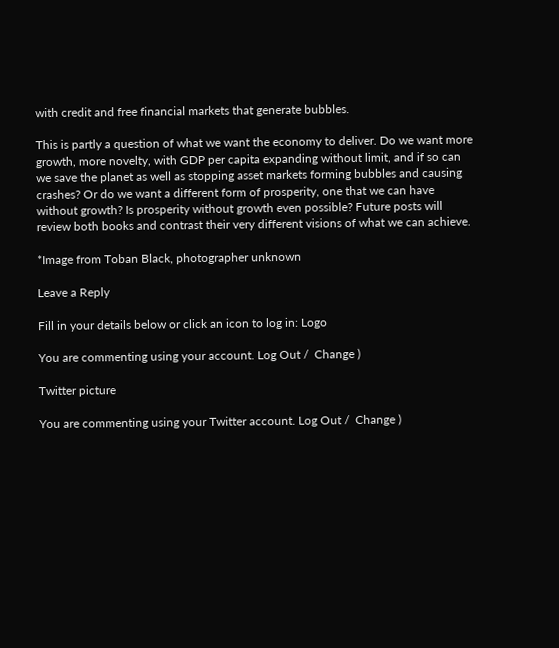with credit and free financial markets that generate bubbles.

This is partly a question of what we want the economy to deliver. Do we want more growth, more novelty, with GDP per capita expanding without limit, and if so can we save the planet as well as stopping asset markets forming bubbles and causing crashes? Or do we want a different form of prosperity, one that we can have without growth? Is prosperity without growth even possible? Future posts will review both books and contrast their very different visions of what we can achieve.

*Image from Toban Black, photographer unknown

Leave a Reply

Fill in your details below or click an icon to log in: Logo

You are commenting using your account. Log Out /  Change )

Twitter picture

You are commenting using your Twitter account. Log Out /  Change )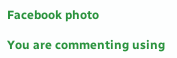Facebook photo

You are commenting using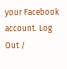your Facebook account. Log Out /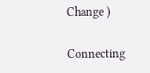Change )

Connecting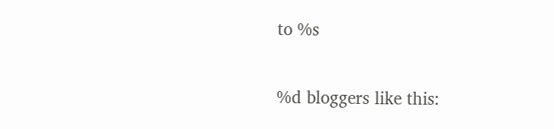to %s

%d bloggers like this: